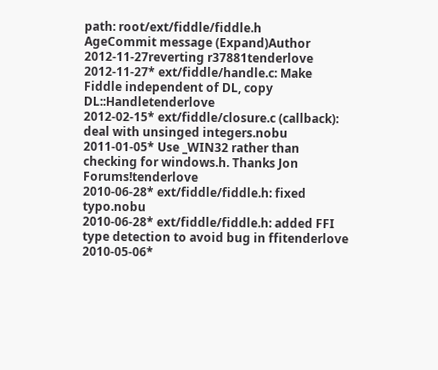path: root/ext/fiddle/fiddle.h
AgeCommit message (Expand)Author
2012-11-27reverting r37881tenderlove
2012-11-27* ext/fiddle/handle.c: Make Fiddle independent of DL, copy DL::Handletenderlove
2012-02-15* ext/fiddle/closure.c (callback): deal with unsinged integers.nobu
2011-01-05* Use _WIN32 rather than checking for windows.h. Thanks Jon Forums!tenderlove
2010-06-28* ext/fiddle/fiddle.h: fixed typo.nobu
2010-06-28* ext/fiddle/fiddle.h: added FFI type detection to avoid bug in ffitenderlove
2010-05-06*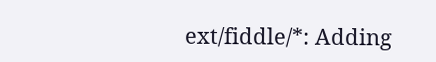ext/fiddle/*: Adding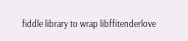fiddle library to wrap libffitenderlove